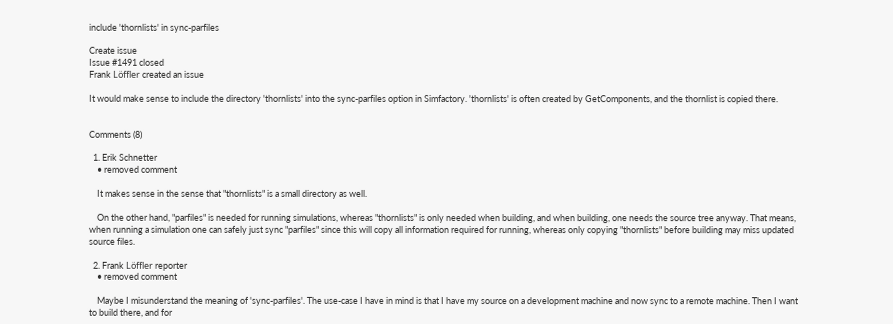include 'thornlists' in sync-parfiles

Create issue
Issue #1491 closed
Frank Löffler created an issue

It would make sense to include the directory 'thornlists' into the sync-parfiles option in Simfactory. 'thornlists' is often created by GetComponents, and the thornlist is copied there.


Comments (8)

  1. Erik Schnetter
    • removed comment

    It makes sense in the sense that "thornlists" is a small directory as well.

    On the other hand, "parfiles" is needed for running simulations, whereas "thornlists" is only needed when building, and when building, one needs the source tree anyway. That means, when running a simulation one can safely just sync "parfiles" since this will copy all information required for running, whereas only copying "thornlists" before building may miss updated source files.

  2. Frank Löffler reporter
    • removed comment

    Maybe I misunderstand the meaning of 'sync-parfiles'. The use-case I have in mind is that I have my source on a development machine and now sync to a remote machine. Then I want to build there, and for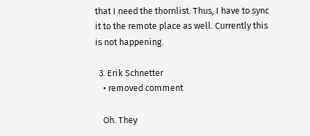that I need the thornlist. Thus, I have to sync it to the remote place as well. Currently this is not happening.

  3. Erik Schnetter
    • removed comment

    Oh. They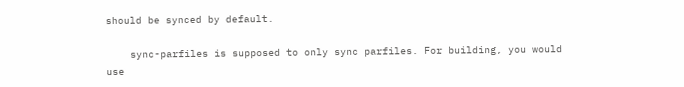should be synced by default.

    sync-parfiles is supposed to only sync parfiles. For building, you would use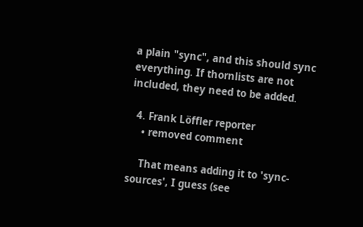a plain "sync", and this should sync everything. If thornlists are not included, they need to be added.

  4. Frank Löffler reporter
    • removed comment

    That means adding it to 'sync-sources', I guess (see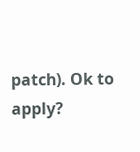patch). Ok to apply?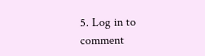5. Log in to comment